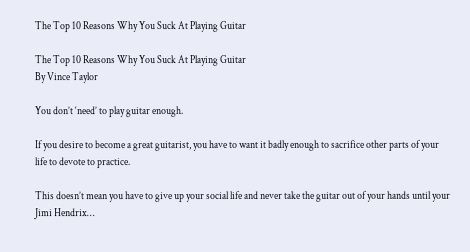The Top 10 Reasons Why You Suck At Playing Guitar

The Top 10 Reasons Why You Suck At Playing Guitar
By Vince Taylor

You don’t ‘need’ to play guitar enough.

If you desire to become a great guitarist, you have to want it badly enough to sacrifice other parts of your life to devote to practice.

This doesn’t mean you have to give up your social life and never take the guitar out of your hands until your Jimi Hendrix…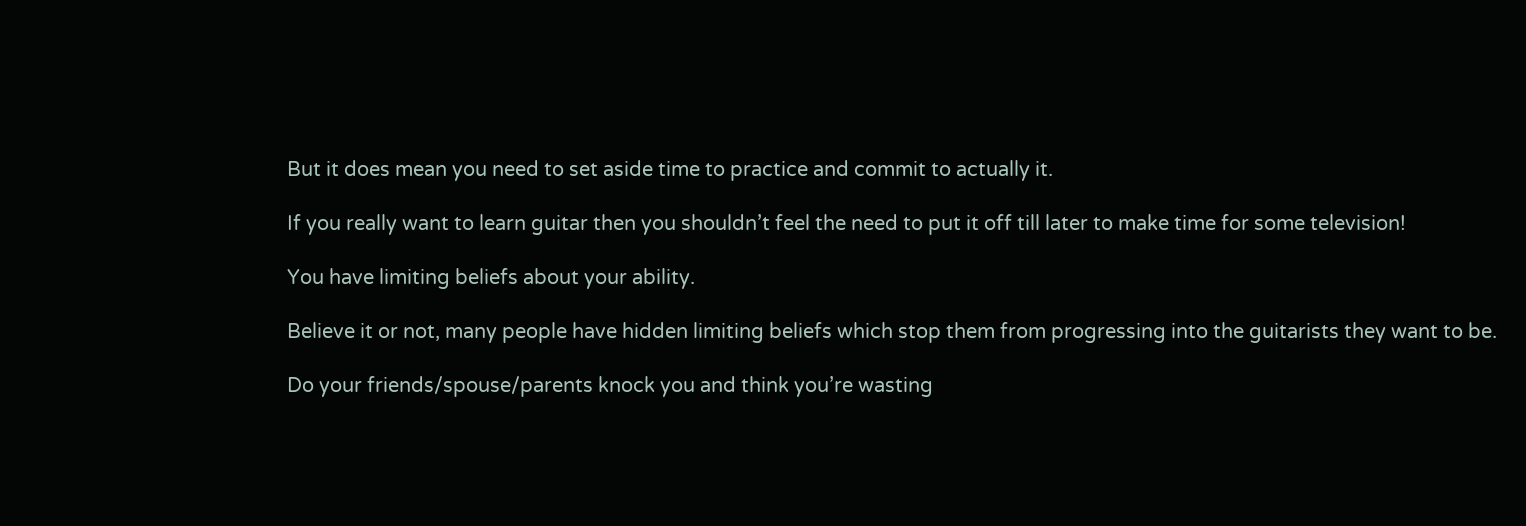But it does mean you need to set aside time to practice and commit to actually it.

If you really want to learn guitar then you shouldn’t feel the need to put it off till later to make time for some television!

You have limiting beliefs about your ability.

Believe it or not, many people have hidden limiting beliefs which stop them from progressing into the guitarists they want to be.

Do your friends/spouse/parents knock you and think you’re wasting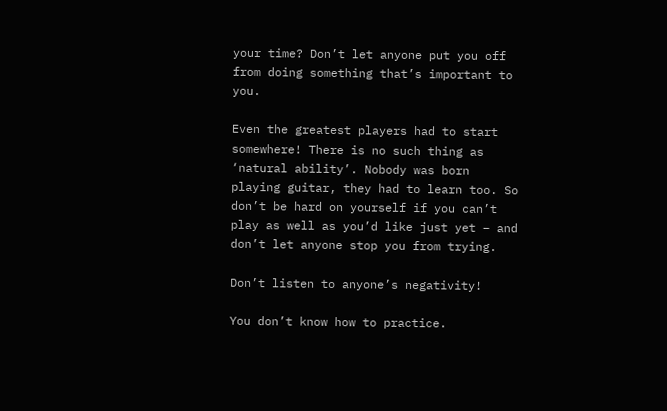your time? Don’t let anyone put you off from doing something that’s important to you.

Even the greatest players had to start somewhere! There is no such thing as ‘natural ability’. Nobody was born playing guitar, they had to learn too. So don’t be hard on yourself if you can’t play as well as you’d like just yet – and don’t let anyone stop you from trying.

Don’t listen to anyone’s negativity!

You don’t know how to practice.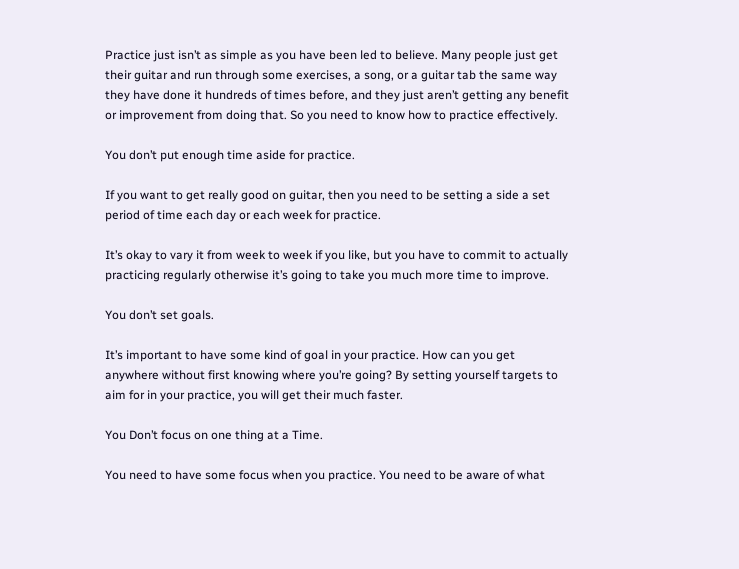Practice just isn’t as simple as you have been led to believe. Many people just get their guitar and run through some exercises, a song, or a guitar tab the same way they have done it hundreds of times before, and they just aren’t getting any benefit or improvement from doing that. So you need to know how to practice effectively.

You don’t put enough time aside for practice.

If you want to get really good on guitar, then you need to be setting a side a set period of time each day or each week for practice.

It’s okay to vary it from week to week if you like, but you have to commit to actually practicing regularly otherwise it’s going to take you much more time to improve.

You don’t set goals.

It’s important to have some kind of goal in your practice. How can you get anywhere without first knowing where you’re going? By setting yourself targets to aim for in your practice, you will get their much faster.

You Don’t focus on one thing at a Time.

You need to have some focus when you practice. You need to be aware of what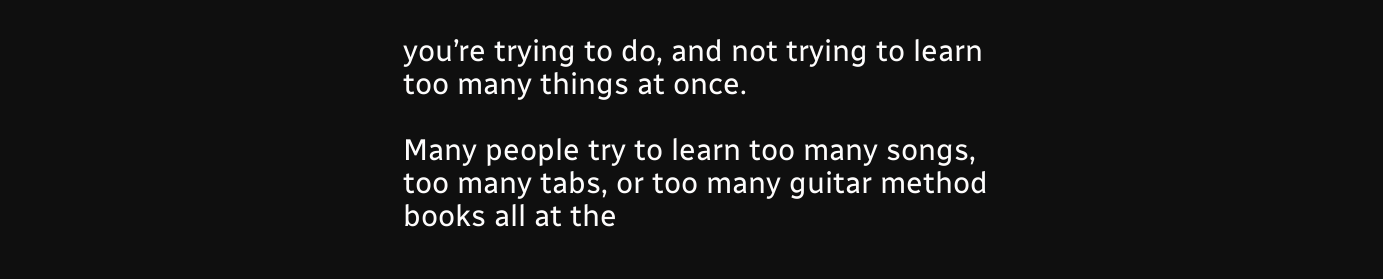you’re trying to do, and not trying to learn too many things at once.

Many people try to learn too many songs, too many tabs, or too many guitar method books all at the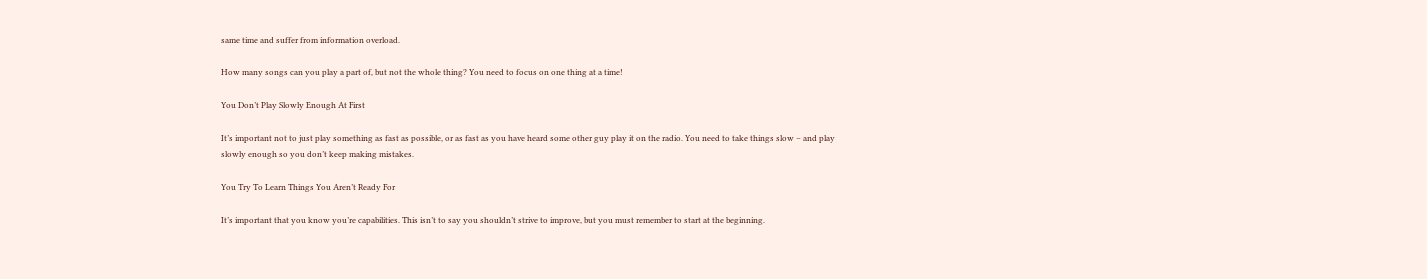same time and suffer from information overload.

How many songs can you play a part of, but not the whole thing? You need to focus on one thing at a time!

You Don’t Play Slowly Enough At First

It’s important not to just play something as fast as possible, or as fast as you have heard some other guy play it on the radio. You need to take things slow – and play slowly enough so you don’t keep making mistakes.

You Try To Learn Things You Aren’t Ready For

It’s important that you know you’re capabilities. This isn’t to say you shouldn’t strive to improve, but you must remember to start at the beginning.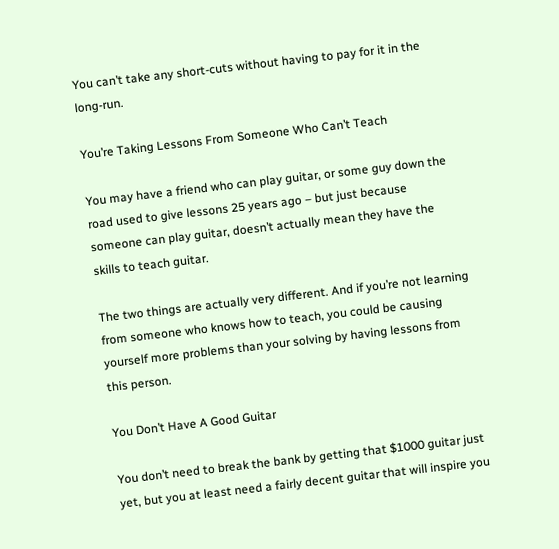You can’t take any short-cuts without having to pay for it in the long-run.

You’re Taking Lessons From Someone Who Can’t Teach

You may have a friend who can play guitar, or some guy down the road used to give lessons 25 years ago – but just because someone can play guitar, doesn’t actually mean they have the skills to teach guitar.

The two things are actually very different. And if you’re not learning from someone who knows how to teach, you could be causing yourself more problems than your solving by having lessons from this person.

You Don’t Have A Good Guitar

You don’t need to break the bank by getting that $1000 guitar just yet, but you at least need a fairly decent guitar that will inspire you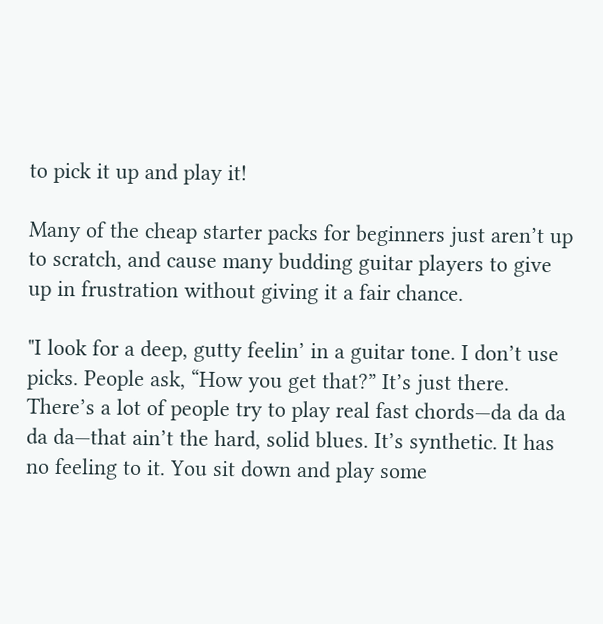to pick it up and play it!

Many of the cheap starter packs for beginners just aren’t up to scratch, and cause many budding guitar players to give up in frustration without giving it a fair chance.

"I look for a deep, gutty feelin’ in a guitar tone. I don’t use picks. People ask, “How you get that?” It’s just there. There’s a lot of people try to play real fast chords—da da da da da—that ain’t the hard, solid blues. It’s synthetic. It has no feeling to it. You sit down and play some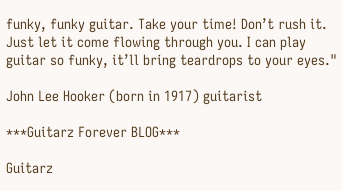funky, funky guitar. Take your time! Don’t rush it. Just let it come flowing through you. I can play guitar so funky, it’ll bring teardrops to your eyes."

John Lee Hooker (born in 1917) guitarist

***Guitarz Forever BLOG***

Guitarz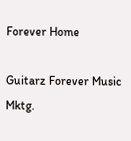Forever Home

Guitarz Forever Music Mktg.